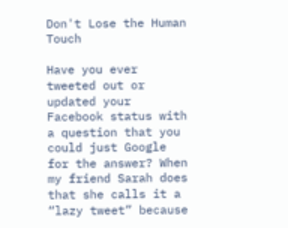Don't Lose the Human Touch

Have you ever tweeted out or updated your Facebook status with a question that you could just Google for the answer? When my friend Sarah does that she calls it a “lazy tweet” because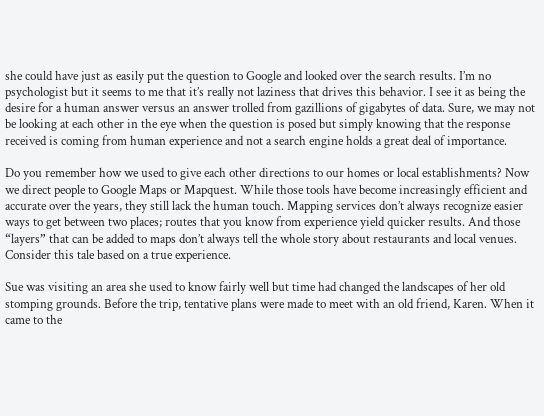she could have just as easily put the question to Google and looked over the search results. I’m no psychologist but it seems to me that it’s really not laziness that drives this behavior. I see it as being the desire for a human answer versus an answer trolled from gazillions of gigabytes of data. Sure, we may not be looking at each other in the eye when the question is posed but simply knowing that the response received is coming from human experience and not a search engine holds a great deal of importance.

Do you remember how we used to give each other directions to our homes or local establishments? Now we direct people to Google Maps or Mapquest. While those tools have become increasingly efficient and accurate over the years, they still lack the human touch. Mapping services don’t always recognize easier ways to get between two places; routes that you know from experience yield quicker results. And those “layers” that can be added to maps don’t always tell the whole story about restaurants and local venues. Consider this tale based on a true experience.

Sue was visiting an area she used to know fairly well but time had changed the landscapes of her old stomping grounds. Before the trip, tentative plans were made to meet with an old friend, Karen. When it came to the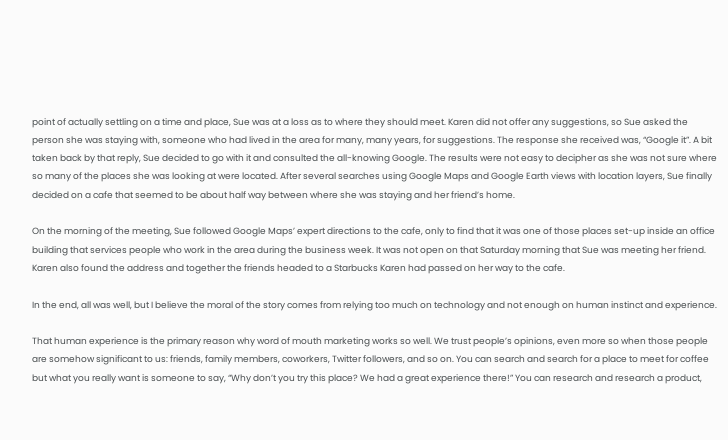point of actually settling on a time and place, Sue was at a loss as to where they should meet. Karen did not offer any suggestions, so Sue asked the person she was staying with, someone who had lived in the area for many, many years, for suggestions. The response she received was, “Google it”. A bit taken back by that reply, Sue decided to go with it and consulted the all-knowing Google. The results were not easy to decipher as she was not sure where so many of the places she was looking at were located. After several searches using Google Maps and Google Earth views with location layers, Sue finally decided on a cafe that seemed to be about half way between where she was staying and her friend’s home.

On the morning of the meeting, Sue followed Google Maps’ expert directions to the cafe, only to find that it was one of those places set-up inside an office building that services people who work in the area during the business week. It was not open on that Saturday morning that Sue was meeting her friend. Karen also found the address and together the friends headed to a Starbucks Karen had passed on her way to the cafe.

In the end, all was well, but I believe the moral of the story comes from relying too much on technology and not enough on human instinct and experience.

That human experience is the primary reason why word of mouth marketing works so well. We trust people’s opinions, even more so when those people are somehow significant to us: friends, family members, coworkers, Twitter followers, and so on. You can search and search for a place to meet for coffee but what you really want is someone to say, “Why don’t you try this place? We had a great experience there!” You can research and research a product,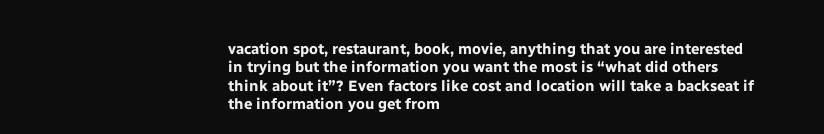vacation spot, restaurant, book, movie, anything that you are interested in trying but the information you want the most is “what did others think about it”? Even factors like cost and location will take a backseat if the information you get from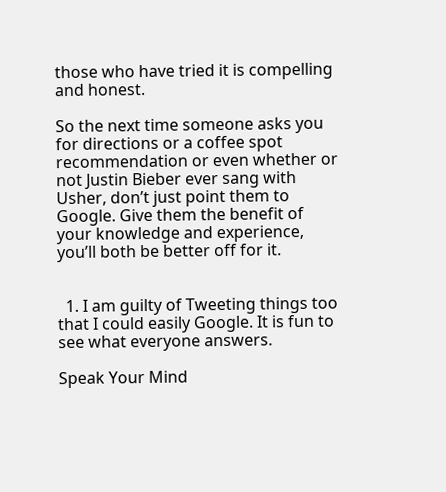those who have tried it is compelling and honest.

So the next time someone asks you for directions or a coffee spot recommendation or even whether or not Justin Bieber ever sang with Usher, don’t just point them to Google. Give them the benefit of your knowledge and experience, you’ll both be better off for it.


  1. I am guilty of Tweeting things too that I could easily Google. It is fun to see what everyone answers.

Speak Your Mind